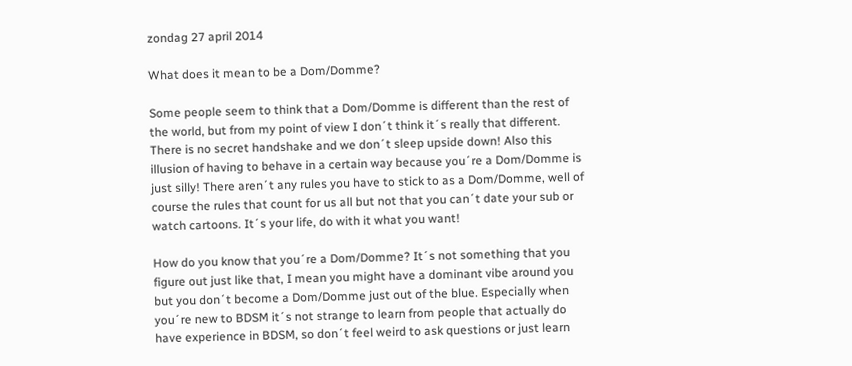zondag 27 april 2014

What does it mean to be a Dom/Domme?

Some people seem to think that a Dom/Domme is different than the rest of the world, but from my point of view I don´t think it´s really that different. There is no secret handshake and we don´t sleep upside down! Also this illusion of having to behave in a certain way because you´re a Dom/Domme is just silly! There aren´t any rules you have to stick to as a Dom/Domme, well of course the rules that count for us all but not that you can´t date your sub or watch cartoons. It´s your life, do with it what you want!

How do you know that you´re a Dom/Domme? It´s not something that you figure out just like that, I mean you might have a dominant vibe around you but you don´t become a Dom/Domme just out of the blue. Especially when you´re new to BDSM it´s not strange to learn from people that actually do have experience in BDSM, so don´t feel weird to ask questions or just learn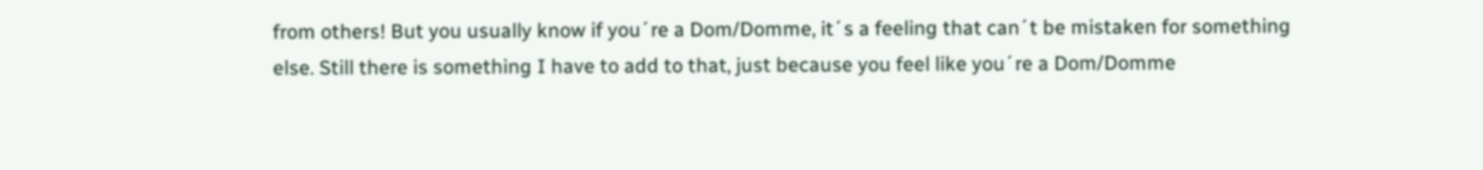from others! But you usually know if you´re a Dom/Domme, it´s a feeling that can´t be mistaken for something else. Still there is something I have to add to that, just because you feel like you´re a Dom/Domme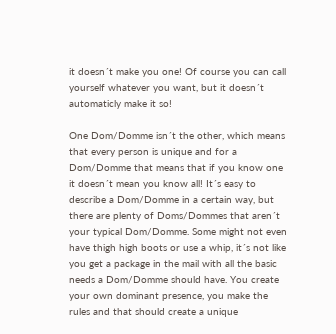it doesn´t make you one! Of course you can call yourself whatever you want, but it doesn´t automaticly make it so!

One Dom/Domme isn´t the other, which means that every person is unique and for a Dom/Domme that means that if you know one it doesn´t mean you know all! It´s easy to describe a Dom/Domme in a certain way, but there are plenty of Doms/Dommes that aren´t your typical Dom/Domme. Some might not even have thigh high boots or use a whip, it´s not like you get a package in the mail with all the basic needs a Dom/Domme should have. You create your own dominant presence, you make the rules and that should create a unique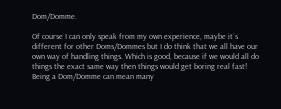Dom/Domme.

Of course I can only speak from my own experience, maybe it´s different for other Doms/Dommes but I do think that we all have our own way of handling things. Which is good, because if we would all do things the exact same way then things would get boring real fast! Being a Dom/Domme can mean many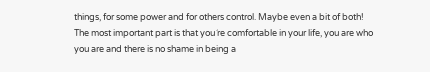things, for some power and for others control. Maybe even a bit of both! The most important part is that you´re comfortable in your life, you are who you are and there is no shame in being a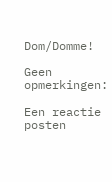Dom/Domme!

Geen opmerkingen:

Een reactie posten